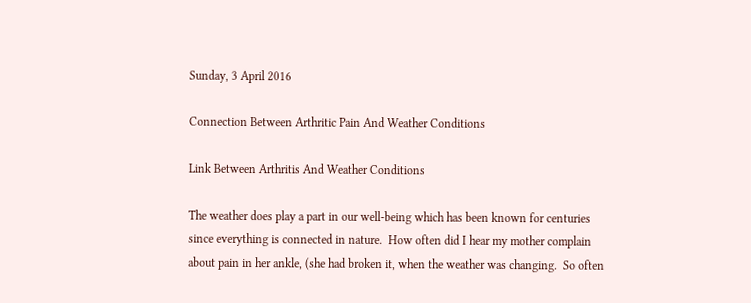Sunday, 3 April 2016

Connection Between Arthritic Pain And Weather Conditions

Link Between Arthritis And Weather Conditions

The weather does play a part in our well-being which has been known for centuries since everything is connected in nature.  How often did I hear my mother complain about pain in her ankle, (she had broken it, when the weather was changing.  So often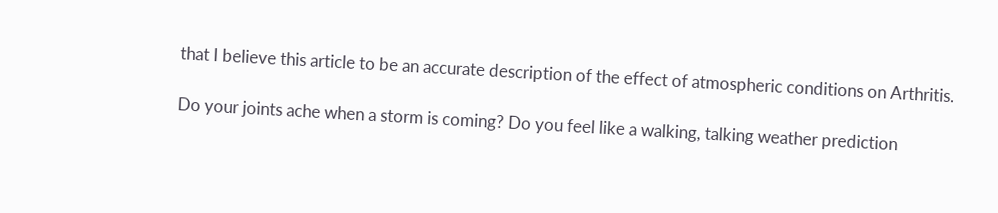that I believe this article to be an accurate description of the effect of atmospheric conditions on Arthritis.

Do your joints ache when a storm is coming? Do you feel like a walking, talking weather prediction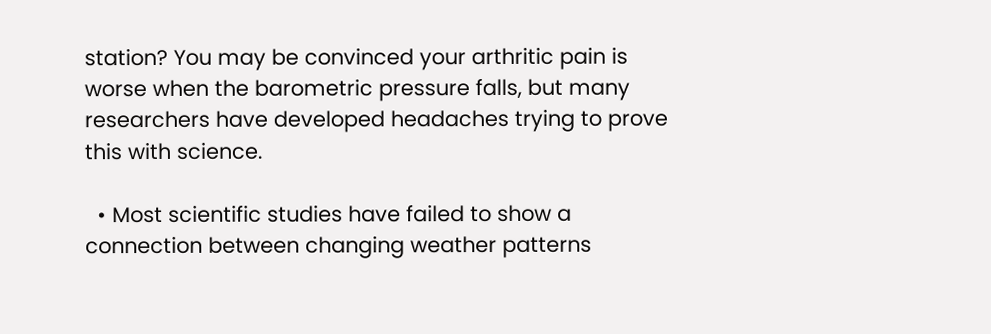station? You may be convinced your arthritic pain is worse when the barometric pressure falls, but many researchers have developed headaches trying to prove this with science.

  • Most scientific studies have failed to show a connection between changing weather patterns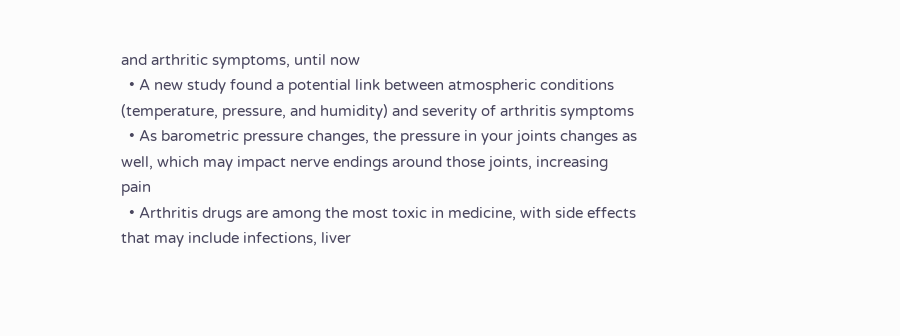and arthritic symptoms, until now
  • A new study found a potential link between atmospheric conditions (temperature, pressure, and humidity) and severity of arthritis symptoms
  • As barometric pressure changes, the pressure in your joints changes as well, which may impact nerve endings around those joints, increasing pain
  • Arthritis drugs are among the most toxic in medicine, with side effects that may include infections, liver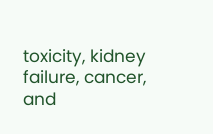toxicity, kidney failure, cancer, and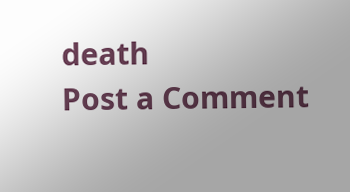death
Post a Comment